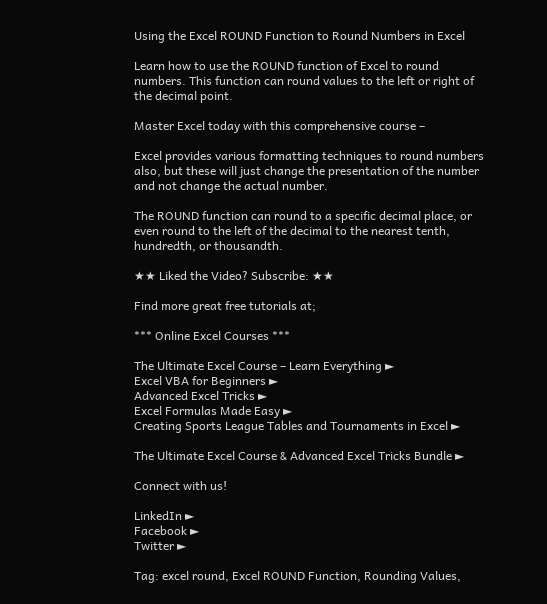Using the Excel ROUND Function to Round Numbers in Excel

Learn how to use the ROUND function of Excel to round numbers. This function can round values to the left or right of the decimal point.

Master Excel today with this comprehensive course –

Excel provides various formatting techniques to round numbers also, but these will just change the presentation of the number and not change the actual number.

The ROUND function can round to a specific decimal place, or even round to the left of the decimal to the nearest tenth, hundredth, or thousandth.

★★ Liked the Video? Subscribe: ★★

Find more great free tutorials at;

*** Online Excel Courses ***

The Ultimate Excel Course – Learn Everything ►
Excel VBA for Beginners ►
Advanced Excel Tricks ►
Excel Formulas Made Easy ►
Creating Sports League Tables and Tournaments in Excel ►

The Ultimate Excel Course & Advanced Excel Tricks Bundle ►

Connect with us!

LinkedIn ►
Facebook ►
Twitter ►

Tag: excel round, Excel ROUND Function, Rounding Values,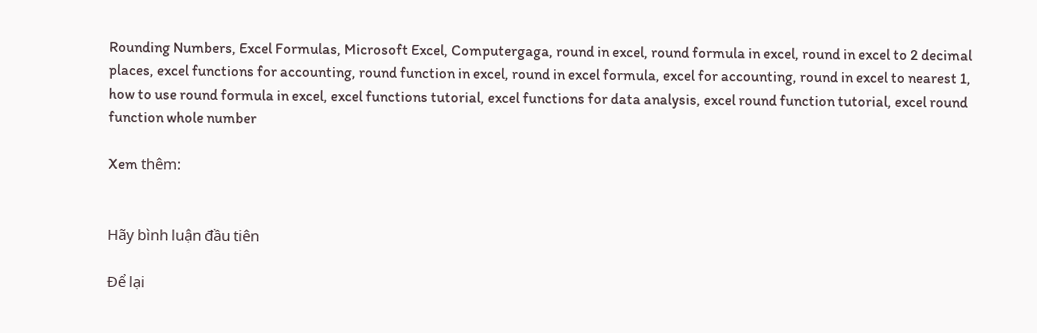Rounding Numbers, Excel Formulas, Microsoft Excel, Computergaga, round in excel, round formula in excel, round in excel to 2 decimal places, excel functions for accounting, round function in excel, round in excel formula, excel for accounting, round in excel to nearest 1, how to use round formula in excel, excel functions tutorial, excel functions for data analysis, excel round function tutorial, excel round function whole number

Xem thêm:


Hãy bình luận đầu tiên

Để lại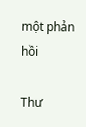một phản hồi

Thư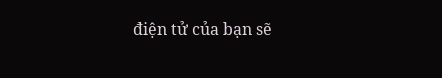điện tử của bạn sẽ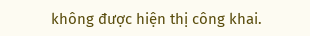không được hiện thị công khai.